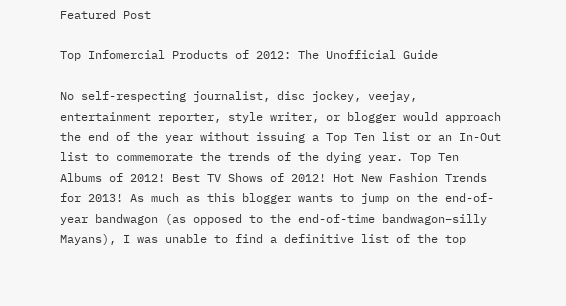Featured Post

Top Infomercial Products of 2012: The Unofficial Guide

No self-respecting journalist, disc jockey, veejay, entertainment reporter, style writer, or blogger would approach the end of the year without issuing a Top Ten list or an In-Out list to commemorate the trends of the dying year. Top Ten Albums of 2012! Best TV Shows of 2012! Hot New Fashion Trends for 2013! As much as this blogger wants to jump on the end-of-year bandwagon (as opposed to the end-of-time bandwagon–silly Mayans), I was unable to find a definitive list of the top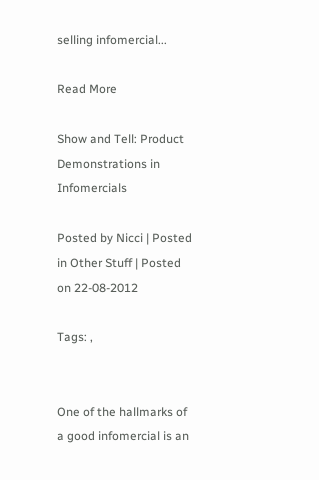selling infomercial...

Read More

Show and Tell: Product Demonstrations in Infomercials

Posted by Nicci | Posted in Other Stuff | Posted on 22-08-2012

Tags: ,


One of the hallmarks of a good infomercial is an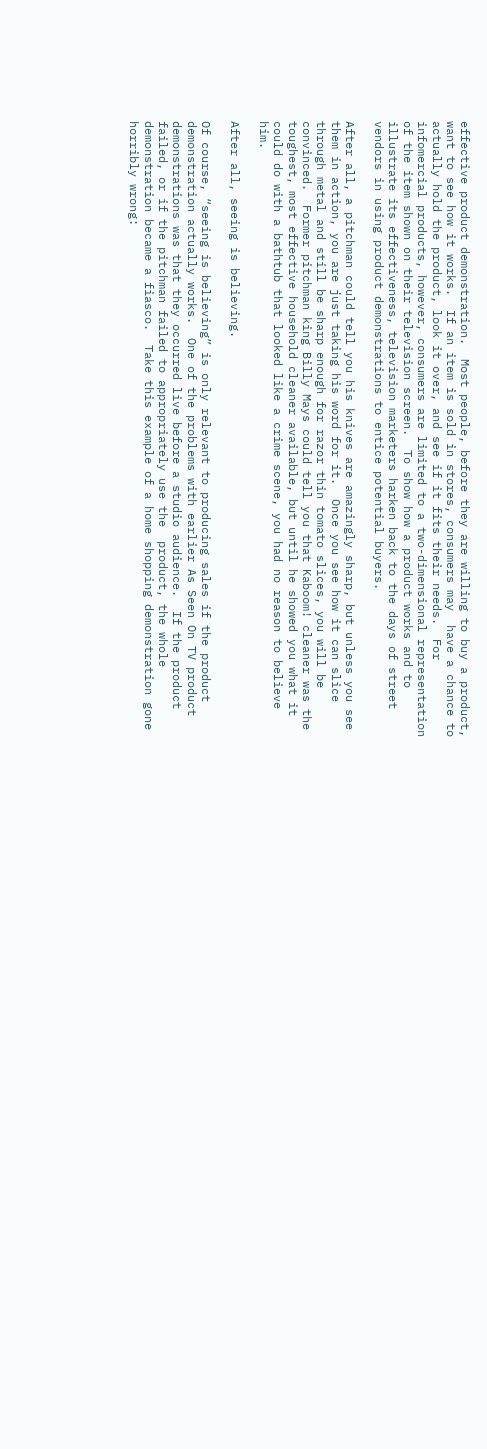effective product demonstration.  Most people, before they are willing to buy a product, want to see how it works.  If an item is sold in stores, consumers may  have a chance to actually hold the product, look it over, and see if it fits their needs.  For infomercial products, however, consumers are limited to a two-dimensional representation of the item shown on their television screen.  To show how a product works and to illustrate its effectiveness, television marketers harken back to the days of street vendors in using product demonstrations to entice potential buyers.

After all, a pitchman could tell you his knives are amazingly sharp, but unless you see them in action, you are just taking his word for it.  Once you see how it can slice through metal and still be sharp enough for razor thin tomato slices, you will be convinced.  Former pitchman king Billy Mays could tell you that Kaboom! cleaner was the toughest, most effective household cleaner available, but until he showed you what it could do with a bathtub that looked like a crime scene, you had no reason to believe him.

After all, seeing is believing.

Of course, “seeing is believing” is only relevant to producing sales if the product demonstration actually works.  One of the problems with earlier As Seen On TV product demonstrations was that they occurred live before a studio audience.  If the product failed, or if the pitchman failed to appropriately use the  product, the whole demonstration became a fiasco.  Take this example of a home shopping demonstration gone horribly wrong: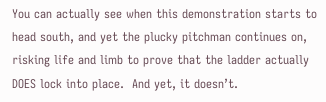You can actually see when this demonstration starts to head south, and yet the plucky pitchman continues on, risking life and limb to prove that the ladder actually DOES lock into place.  And yet, it doesn’t.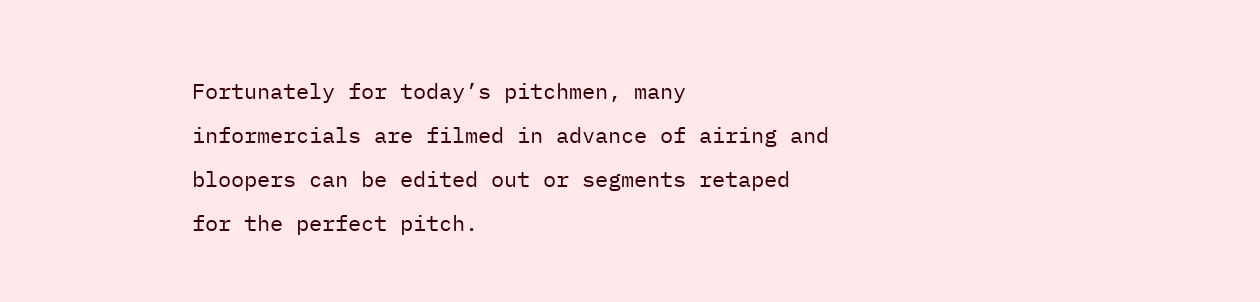Fortunately for today’s pitchmen, many informercials are filmed in advance of airing and bloopers can be edited out or segments retaped for the perfect pitch.